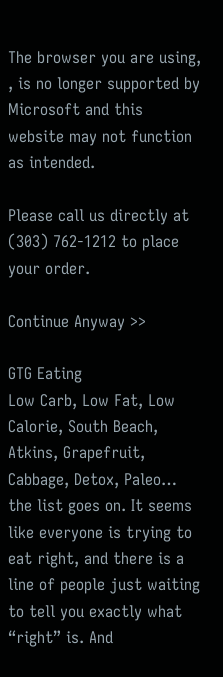The browser you are using, , is no longer supported by Microsoft and this website may not function as intended.

Please call us directly at (303) 762-1212 to place your order.

Continue Anyway >>

GTG Eating
Low Carb, Low Fat, Low Calorie, South Beach, Atkins, Grapefruit, Cabbage, Detox, Paleo… the list goes on. It seems like everyone is trying to eat right, and there is a line of people just waiting to tell you exactly what “right” is. And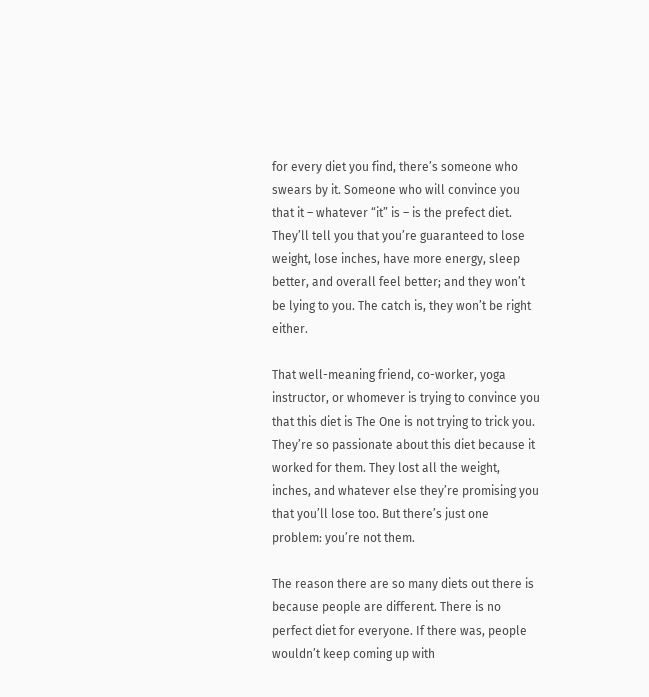for every diet you find, there’s someone who swears by it. Someone who will convince you that it – whatever “it” is – is the prefect diet. They’ll tell you that you’re guaranteed to lose weight, lose inches, have more energy, sleep better, and overall feel better; and they won’t be lying to you. The catch is, they won’t be right either.

That well-meaning friend, co-worker, yoga instructor, or whomever is trying to convince you that this diet is The One is not trying to trick you. They’re so passionate about this diet because it worked for them. They lost all the weight, inches, and whatever else they’re promising you that you’ll lose too. But there’s just one problem: you’re not them.

The reason there are so many diets out there is because people are different. There is no perfect diet for everyone. If there was, people wouldn’t keep coming up with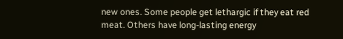new ones. Some people get lethargic if they eat red meat. Others have long-lasting energy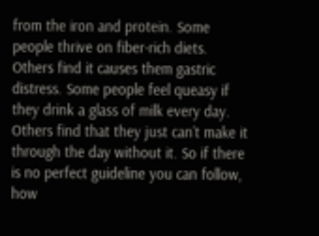from the iron and protein. Some people thrive on fiber-rich diets. Others find it causes them gastric distress. Some people feel queasy if they drink a glass of milk every day. Others find that they just can’t make it through the day without it. So if there is no perfect guideline you can follow, how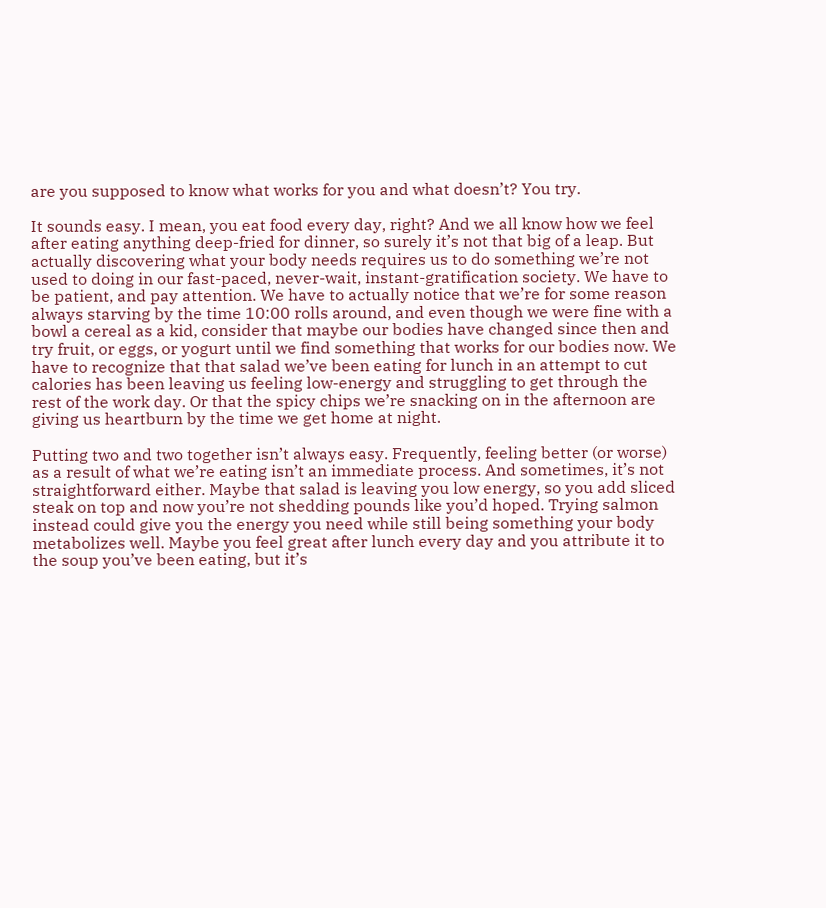are you supposed to know what works for you and what doesn’t? You try.

It sounds easy. I mean, you eat food every day, right? And we all know how we feel after eating anything deep-fried for dinner, so surely it’s not that big of a leap. But actually discovering what your body needs requires us to do something we’re not used to doing in our fast-paced, never-wait, instant-gratification society. We have to be patient, and pay attention. We have to actually notice that we’re for some reason always starving by the time 10:00 rolls around, and even though we were fine with a bowl a cereal as a kid, consider that maybe our bodies have changed since then and try fruit, or eggs, or yogurt until we find something that works for our bodies now. We have to recognize that that salad we’ve been eating for lunch in an attempt to cut calories has been leaving us feeling low-energy and struggling to get through the rest of the work day. Or that the spicy chips we’re snacking on in the afternoon are giving us heartburn by the time we get home at night.

Putting two and two together isn’t always easy. Frequently, feeling better (or worse) as a result of what we’re eating isn’t an immediate process. And sometimes, it’s not straightforward either. Maybe that salad is leaving you low energy, so you add sliced steak on top and now you’re not shedding pounds like you’d hoped. Trying salmon instead could give you the energy you need while still being something your body metabolizes well. Maybe you feel great after lunch every day and you attribute it to the soup you’ve been eating, but it’s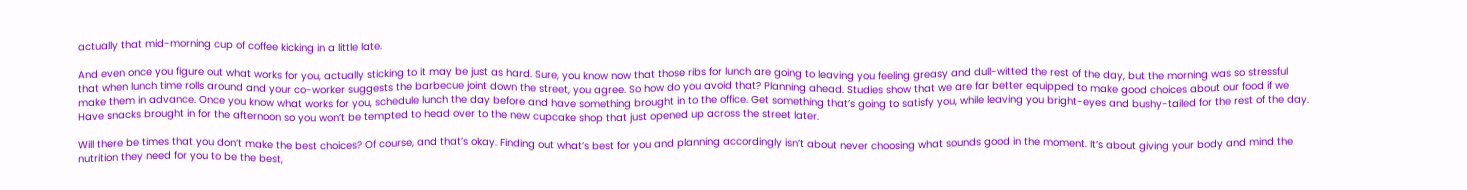actually that mid-morning cup of coffee kicking in a little late.

And even once you figure out what works for you, actually sticking to it may be just as hard. Sure, you know now that those ribs for lunch are going to leaving you feeling greasy and dull-witted the rest of the day, but the morning was so stressful that when lunch time rolls around and your co-worker suggests the barbecue joint down the street, you agree. So how do you avoid that? Planning ahead. Studies show that we are far better equipped to make good choices about our food if we make them in advance. Once you know what works for you, schedule lunch the day before and have something brought in to the office. Get something that’s going to satisfy you, while leaving you bright-eyes and bushy-tailed for the rest of the day.  Have snacks brought in for the afternoon so you won’t be tempted to head over to the new cupcake shop that just opened up across the street later.

Will there be times that you don’t make the best choices? Of course, and that’s okay. Finding out what’s best for you and planning accordingly isn’t about never choosing what sounds good in the moment. It’s about giving your body and mind the nutrition they need for you to be the best,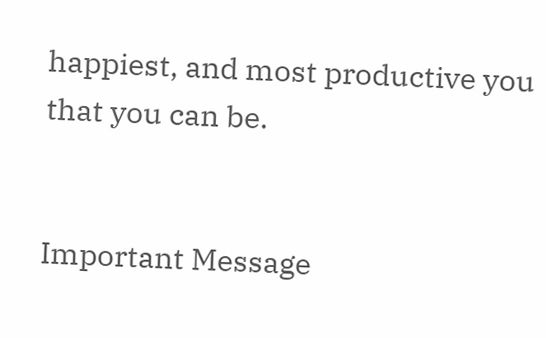happiest, and most productive you that you can be.


Important Message